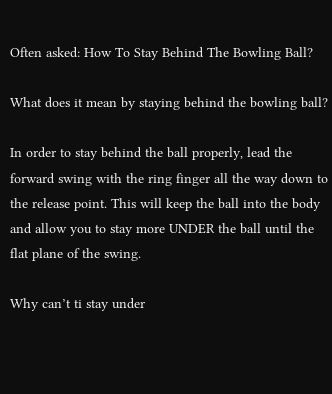Often asked: How To Stay Behind The Bowling Ball?

What does it mean by staying behind the bowling ball?

In order to stay behind the ball properly, lead the forward swing with the ring finger all the way down to the release point. This will keep the ball into the body and allow you to stay more UNDER the ball until the flat plane of the swing.

Why can’t ti stay under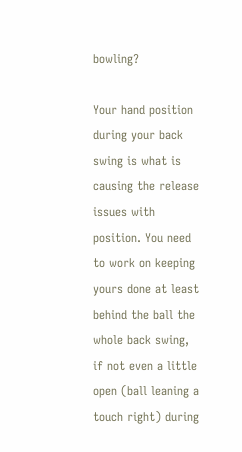bowling?

Your hand position during your back swing is what is causing the release issues with position. You need to work on keeping yours done at least behind the ball the whole back swing, if not even a little open (ball leaning a touch right) during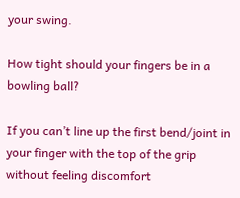your swing.

How tight should your fingers be in a bowling ball?

If you can’t line up the first bend/joint in your finger with the top of the grip without feeling discomfort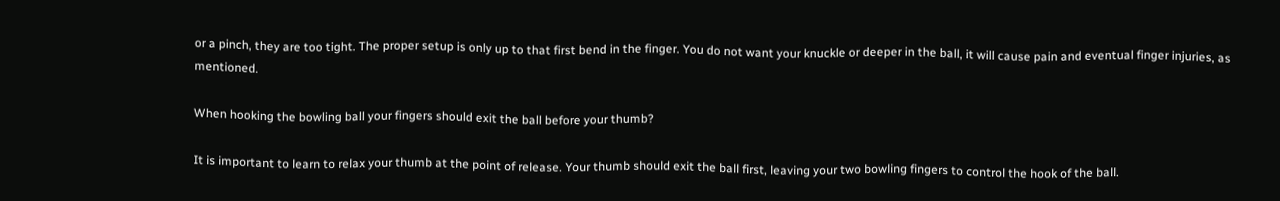or a pinch, they are too tight. The proper setup is only up to that first bend in the finger. You do not want your knuckle or deeper in the ball, it will cause pain and eventual finger injuries, as mentioned.

When hooking the bowling ball your fingers should exit the ball before your thumb?

It is important to learn to relax your thumb at the point of release. Your thumb should exit the ball first, leaving your two bowling fingers to control the hook of the ball.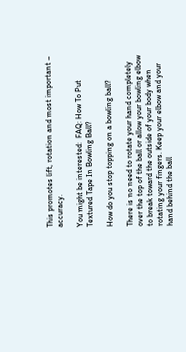This promotes lift, rotation and most important – accuracy.

You might be interested:  FAQ: How To Put Textured Tape In Bowling Ball?

How do you stop topping on a bowling ball?

There is no need to rotate your hand completely over the top of the ball or allow your bowling elbow to break toward the outside of your body when rotating your fingers. Keep your elbow and your hand behind the ball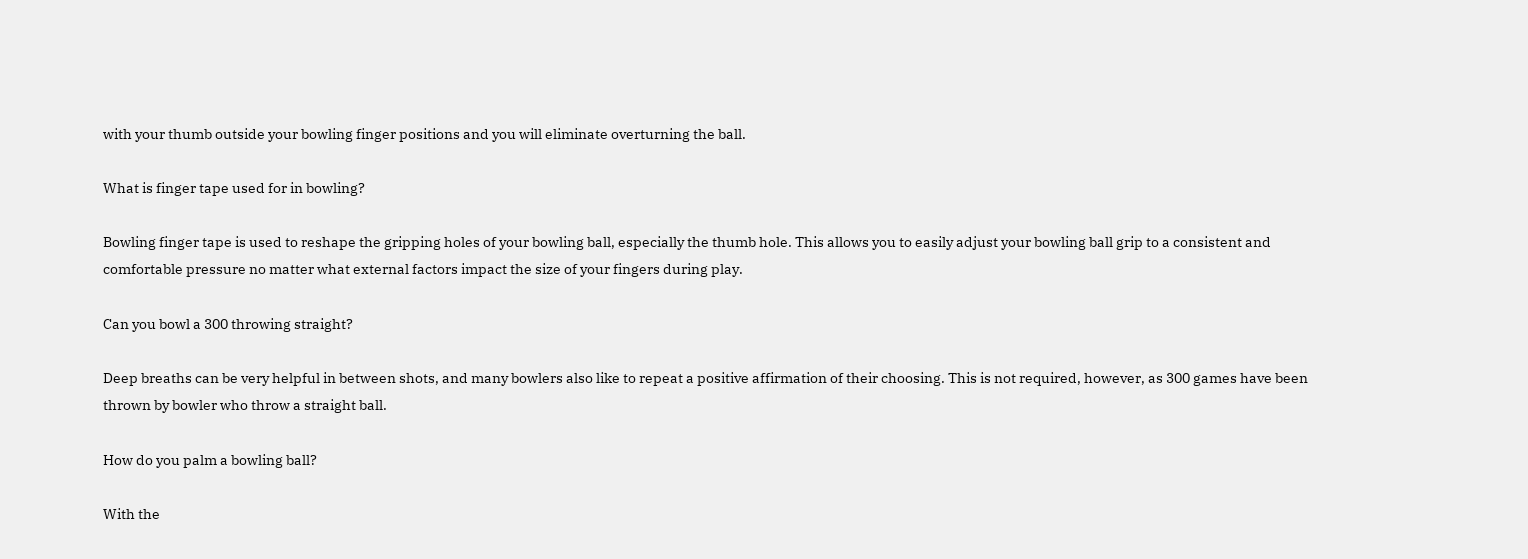with your thumb outside your bowling finger positions and you will eliminate overturning the ball.

What is finger tape used for in bowling?

Bowling finger tape is used to reshape the gripping holes of your bowling ball, especially the thumb hole. This allows you to easily adjust your bowling ball grip to a consistent and comfortable pressure no matter what external factors impact the size of your fingers during play.

Can you bowl a 300 throwing straight?

Deep breaths can be very helpful in between shots, and many bowlers also like to repeat a positive affirmation of their choosing. This is not required, however, as 300 games have been thrown by bowler who throw a straight ball.

How do you palm a bowling ball?

With the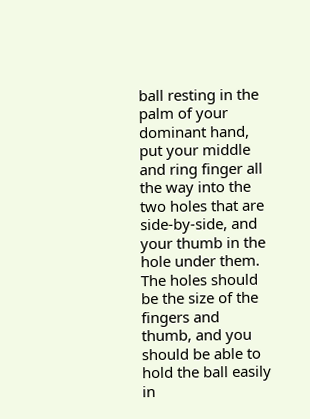ball resting in the palm of your dominant hand, put your middle and ring finger all the way into the two holes that are side-by-side, and your thumb in the hole under them. The holes should be the size of the fingers and thumb, and you should be able to hold the ball easily in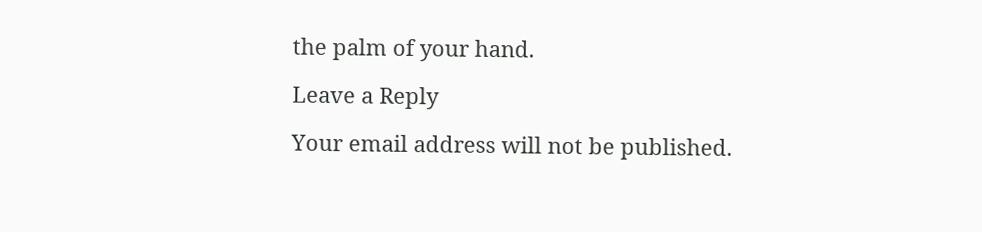the palm of your hand.

Leave a Reply

Your email address will not be published.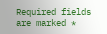Required fields are marked *